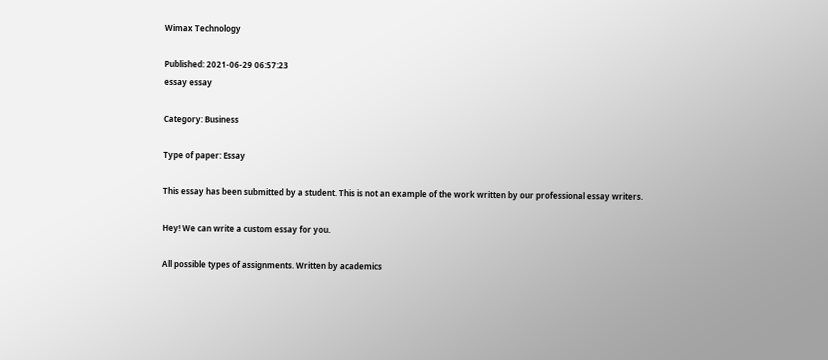Wimax Technology

Published: 2021-06-29 06:57:23
essay essay

Category: Business

Type of paper: Essay

This essay has been submitted by a student. This is not an example of the work written by our professional essay writers.

Hey! We can write a custom essay for you.

All possible types of assignments. Written by academics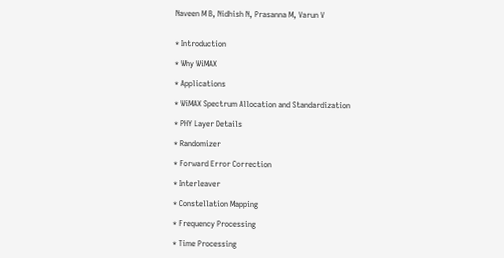Naveen M B, Nidhish N, Prasanna M, Varun V


* Introduction

* Why WiMAX

* Applications

* WiMAX Spectrum Allocation and Standardization

* PHY Layer Details

* Randomizer

* Forward Error Correction

* Interleaver

* Constellation Mapping

* Frequency Processing

* Time Processing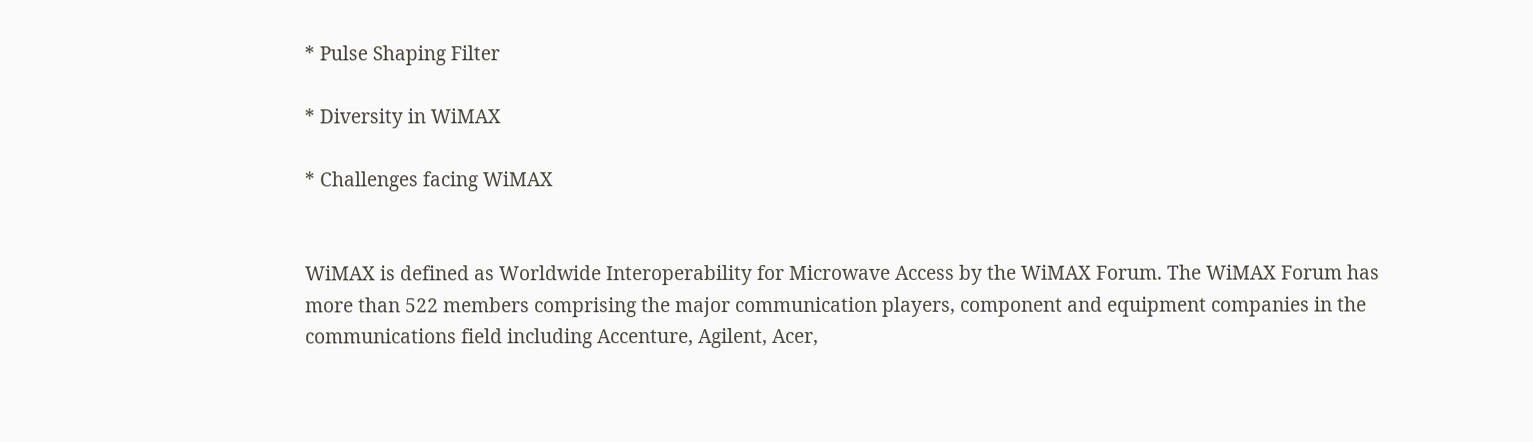* Pulse Shaping Filter

* Diversity in WiMAX

* Challenges facing WiMAX


WiMAX is defined as Worldwide Interoperability for Microwave Access by the WiMAX Forum. The WiMAX Forum has more than 522 members comprising the major communication players, component and equipment companies in the communications field including Accenture, Agilent, Acer,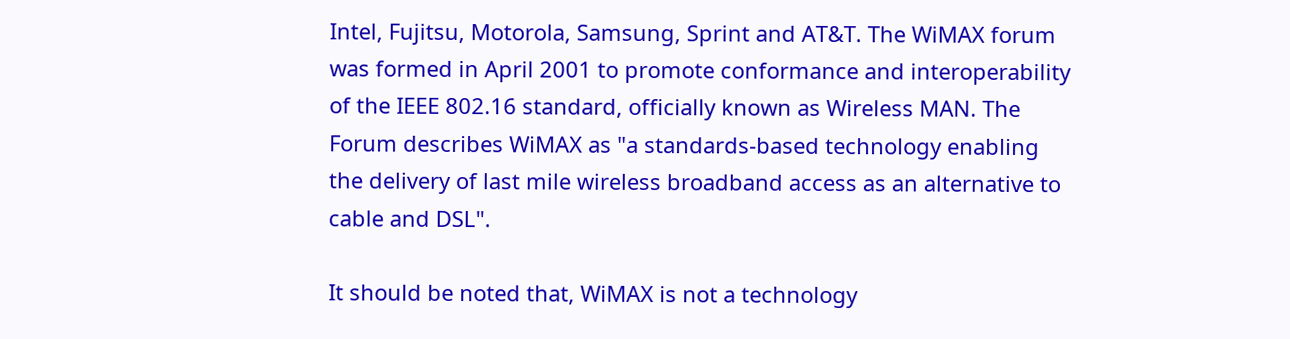Intel, Fujitsu, Motorola, Samsung, Sprint and AT&T. The WiMAX forum was formed in April 2001 to promote conformance and interoperability of the IEEE 802.16 standard, officially known as Wireless MAN. The Forum describes WiMAX as "a standards-based technology enabling the delivery of last mile wireless broadband access as an alternative to cable and DSL".

It should be noted that, WiMAX is not a technology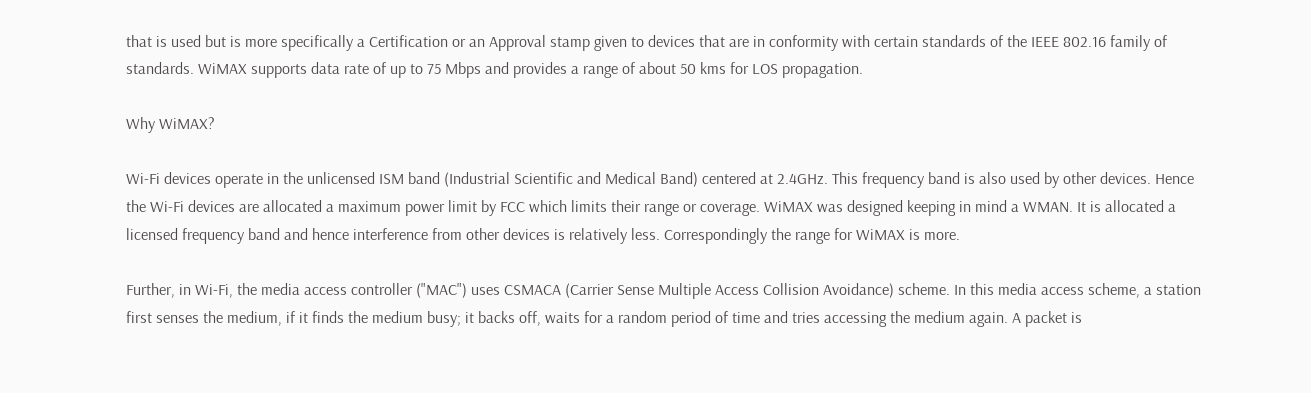that is used but is more specifically a Certification or an Approval stamp given to devices that are in conformity with certain standards of the IEEE 802.16 family of standards. WiMAX supports data rate of up to 75 Mbps and provides a range of about 50 kms for LOS propagation.

Why WiMAX?

Wi-Fi devices operate in the unlicensed ISM band (Industrial Scientific and Medical Band) centered at 2.4GHz. This frequency band is also used by other devices. Hence the Wi-Fi devices are allocated a maximum power limit by FCC which limits their range or coverage. WiMAX was designed keeping in mind a WMAN. It is allocated a licensed frequency band and hence interference from other devices is relatively less. Correspondingly the range for WiMAX is more.

Further, in Wi-Fi, the media access controller ("MAC") uses CSMACA (Carrier Sense Multiple Access Collision Avoidance) scheme. In this media access scheme, a station first senses the medium, if it finds the medium busy; it backs off, waits for a random period of time and tries accessing the medium again. A packet is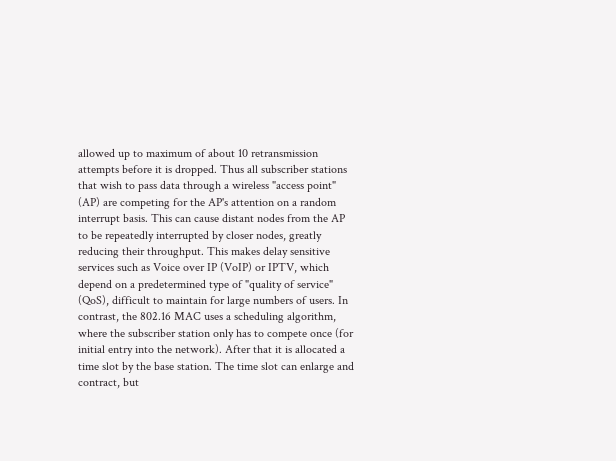allowed up to maximum of about 10 retransmission attempts before it is dropped. Thus all subscriber stations that wish to pass data through a wireless "access point" (AP) are competing for the AP's attention on a random interrupt basis. This can cause distant nodes from the AP to be repeatedly interrupted by closer nodes, greatly reducing their throughput. This makes delay sensitive services such as Voice over IP (VoIP) or IPTV, which depend on a predetermined type of "quality of service" (QoS), difficult to maintain for large numbers of users. In contrast, the 802.16 MAC uses a scheduling algorithm, where the subscriber station only has to compete once (for initial entry into the network). After that it is allocated a time slot by the base station. The time slot can enlarge and contract, but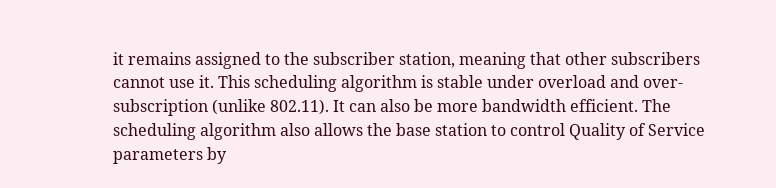it remains assigned to the subscriber station, meaning that other subscribers cannot use it. This scheduling algorithm is stable under overload and over-subscription (unlike 802.11). It can also be more bandwidth efficient. The scheduling algorithm also allows the base station to control Quality of Service parameters by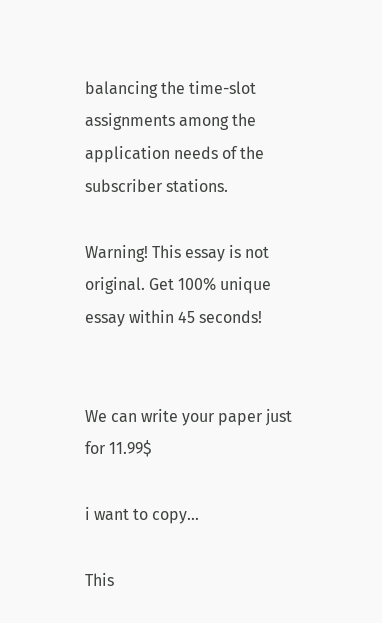balancing the time-slot assignments among the application needs of the subscriber stations.

Warning! This essay is not original. Get 100% unique essay within 45 seconds!


We can write your paper just for 11.99$

i want to copy...

This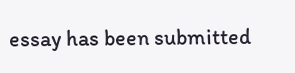essay has been submitted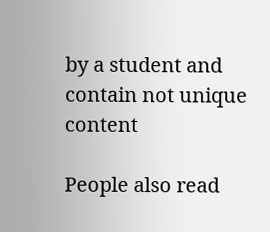by a student and contain not unique content

People also read